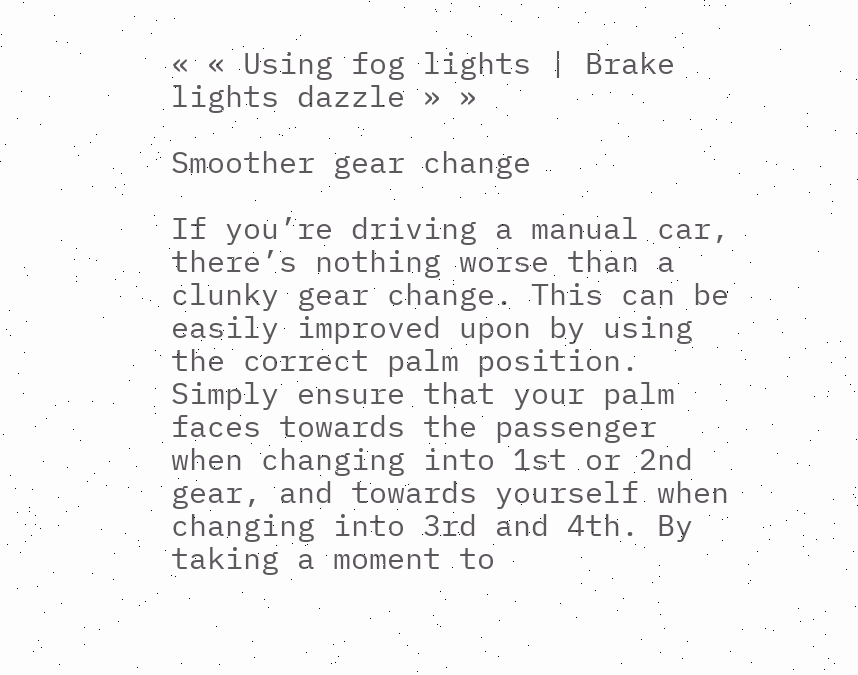« « Using fog lights | Brake lights dazzle » »

Smoother gear change

If you’re driving a manual car, there’s nothing worse than a clunky gear change. This can be easily improved upon by using the correct palm position. Simply ensure that your palm faces towards the passenger when changing into 1st or 2nd gear, and towards yourself when changing into 3rd and 4th. By taking a moment to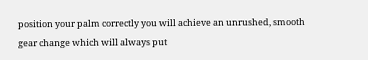position your palm correctly you will achieve an unrushed, smooth gear change which will always put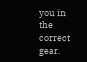you in the correct gear.